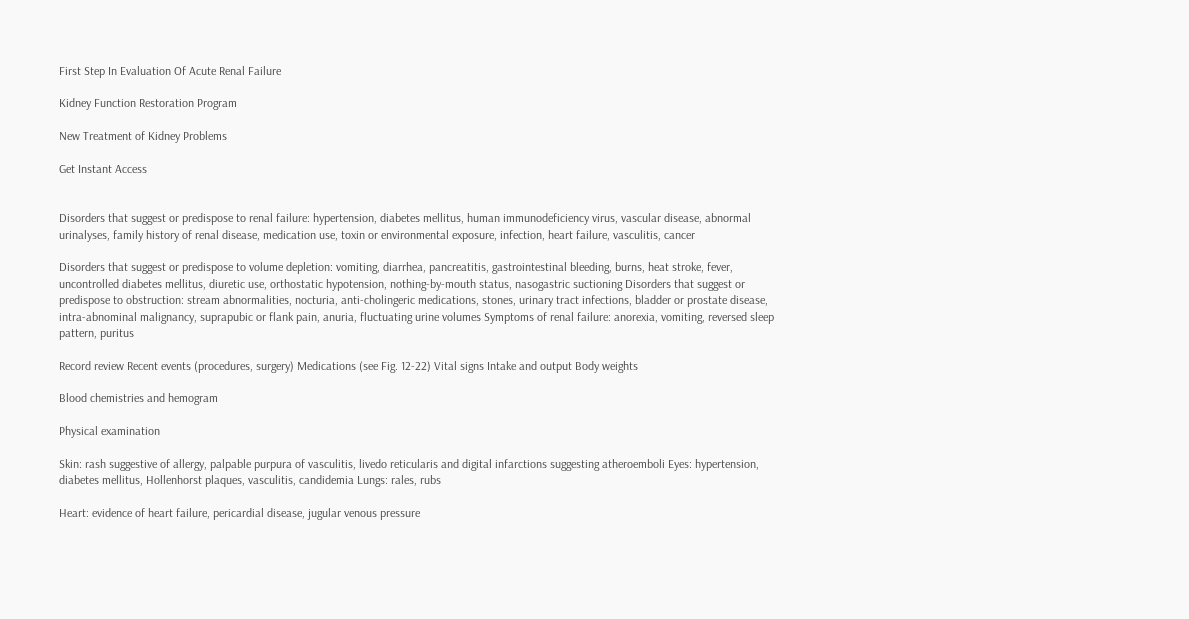First Step In Evaluation Of Acute Renal Failure

Kidney Function Restoration Program

New Treatment of Kidney Problems

Get Instant Access


Disorders that suggest or predispose to renal failure: hypertension, diabetes mellitus, human immunodeficiency virus, vascular disease, abnormal urinalyses, family history of renal disease, medication use, toxin or environmental exposure, infection, heart failure, vasculitis, cancer

Disorders that suggest or predispose to volume depletion: vomiting, diarrhea, pancreatitis, gastrointestinal bleeding, burns, heat stroke, fever, uncontrolled diabetes mellitus, diuretic use, orthostatic hypotension, nothing-by-mouth status, nasogastric suctioning Disorders that suggest or predispose to obstruction: stream abnormalities, nocturia, anti-cholingeric medications, stones, urinary tract infections, bladder or prostate disease, intra-abnominal malignancy, suprapubic or flank pain, anuria, fluctuating urine volumes Symptoms of renal failure: anorexia, vomiting, reversed sleep pattern, puritus

Record review Recent events (procedures, surgery) Medications (see Fig. 12-22) Vital signs Intake and output Body weights

Blood chemistries and hemogram

Physical examination

Skin: rash suggestive of allergy, palpable purpura of vasculitis, livedo reticularis and digital infarctions suggesting atheroemboli Eyes: hypertension, diabetes mellitus, Hollenhorst plaques, vasculitis, candidemia Lungs: rales, rubs

Heart: evidence of heart failure, pericardial disease, jugular venous pressure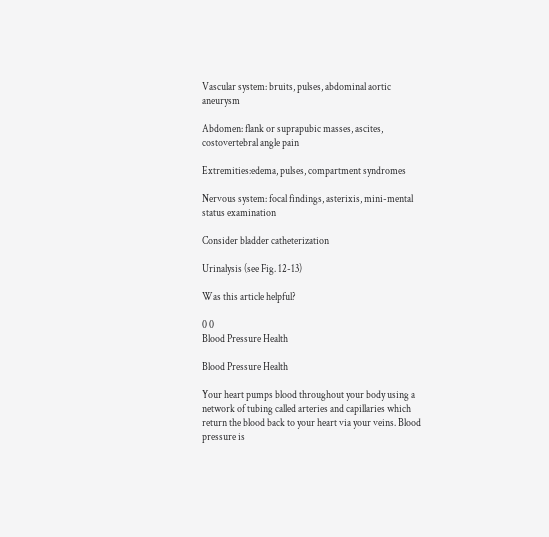Vascular system: bruits, pulses, abdominal aortic aneurysm

Abdomen: flank or suprapubic masses, ascites, costovertebral angle pain

Extremities:edema, pulses, compartment syndromes

Nervous system: focal findings, asterixis, mini-mental status examination

Consider bladder catheterization

Urinalysis (see Fig. 12-13)

Was this article helpful?

0 0
Blood Pressure Health

Blood Pressure Health

Your heart pumps blood throughout your body using a network of tubing called arteries and capillaries which return the blood back to your heart via your veins. Blood pressure is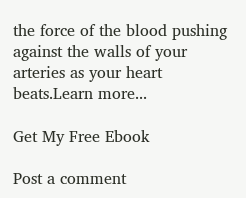the force of the blood pushing against the walls of your arteries as your heart beats.Learn more...

Get My Free Ebook

Post a comment